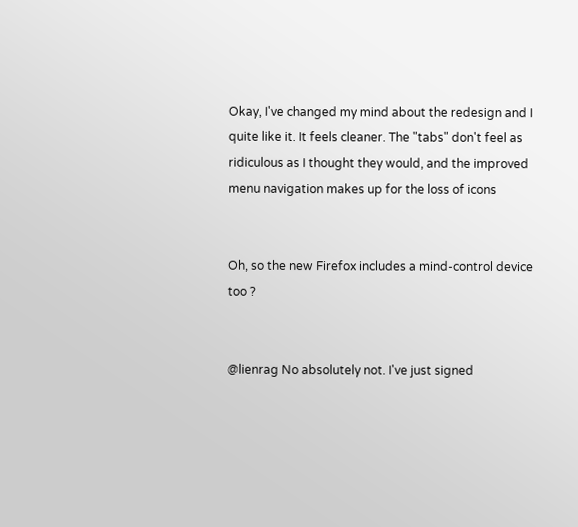Okay, I've changed my mind about the redesign and I quite like it. It feels cleaner. The "tabs" don't feel as ridiculous as I thought they would, and the improved menu navigation makes up for the loss of icons


Oh, so the new Firefox includes a mind-control device too ?


@lienrag No absolutely not. I've just signed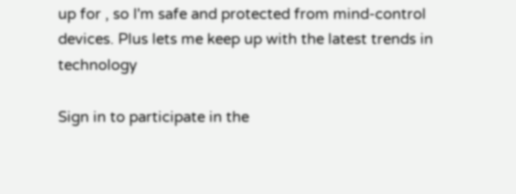up for , so I'm safe and protected from mind-control devices. Plus lets me keep up with the latest trends in technology

Sign in to participate in the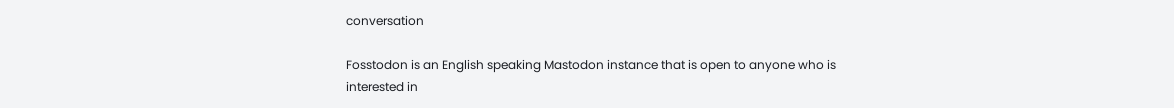conversation

Fosstodon is an English speaking Mastodon instance that is open to anyone who is interested in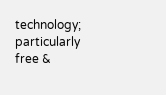technology; particularly free &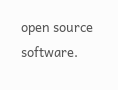open source software.